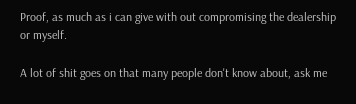Proof, as much as i can give with out compromising the dealership or myself.

A lot of shit goes on that many people don't know about, ask me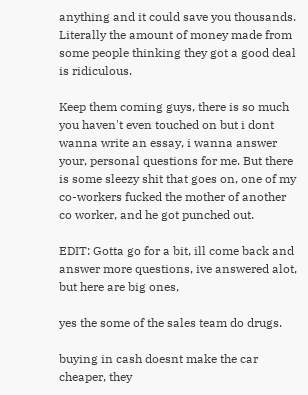anything and it could save you thousands. Literally the amount of money made from some people thinking they got a good deal is ridiculous.

Keep them coming guys, there is so much you haven't even touched on but i dont wanna write an essay, i wanna answer your, personal questions for me. But there is some sleezy shit that goes on, one of my co-workers fucked the mother of another co worker, and he got punched out.

EDIT: Gotta go for a bit, ill come back and answer more questions, ive answered alot, but here are big ones,

yes the some of the sales team do drugs.

buying in cash doesnt make the car cheaper, they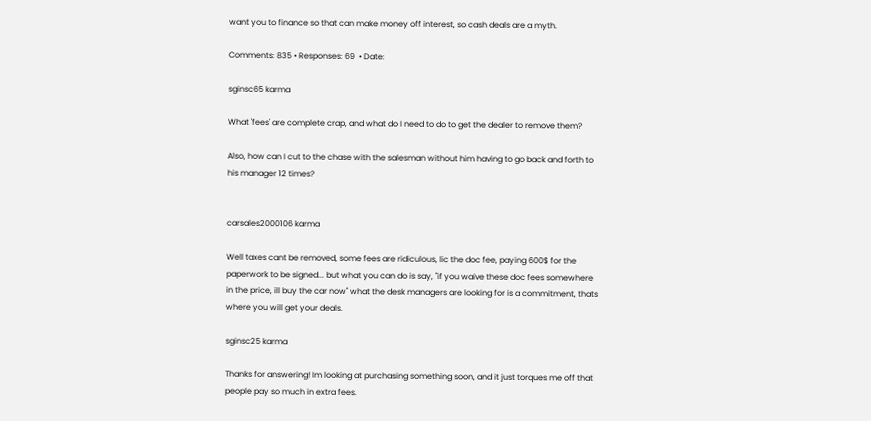want you to finance so that can make money off interest, so cash deals are a myth.

Comments: 835 • Responses: 69  • Date:

sginsc65 karma

What 'fees' are complete crap, and what do I need to do to get the dealer to remove them?

Also, how can I cut to the chase with the salesman without him having to go back and forth to his manager 12 times?


carsales2000106 karma

Well taxes cant be removed, some fees are ridiculous, lic the doc fee, paying 600$ for the paperwork to be signed... but what you can do is say, "if you waive these doc fees somewhere in the price, ill buy the car now" what the desk managers are looking for is a commitment, thats where you will get your deals.

sginsc25 karma

Thanks for answering! Im looking at purchasing something soon, and it just torques me off that people pay so much in extra fees.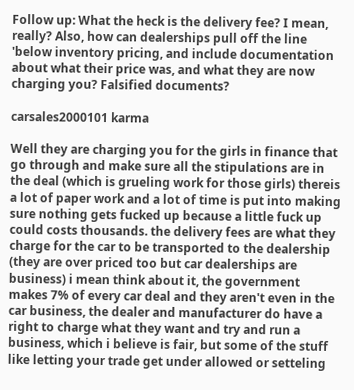Follow up: What the heck is the delivery fee? I mean, really? Also, how can dealerships pull off the line 'below inventory pricing, and include documentation about what their price was, and what they are now charging you? Falsified documents?

carsales2000101 karma

Well they are charging you for the girls in finance that go through and make sure all the stipulations are in the deal (which is grueling work for those girls) thereis a lot of paper work and a lot of time is put into making sure nothing gets fucked up because a little fuck up could costs thousands. the delivery fees are what they charge for the car to be transported to the dealership (they are over priced too but car dealerships are business) i mean think about it, the government makes 7% of every car deal and they aren't even in the car business, the dealer and manufacturer do have a right to charge what they want and try and run a business, which i believe is fair, but some of the stuff like letting your trade get under allowed or setteling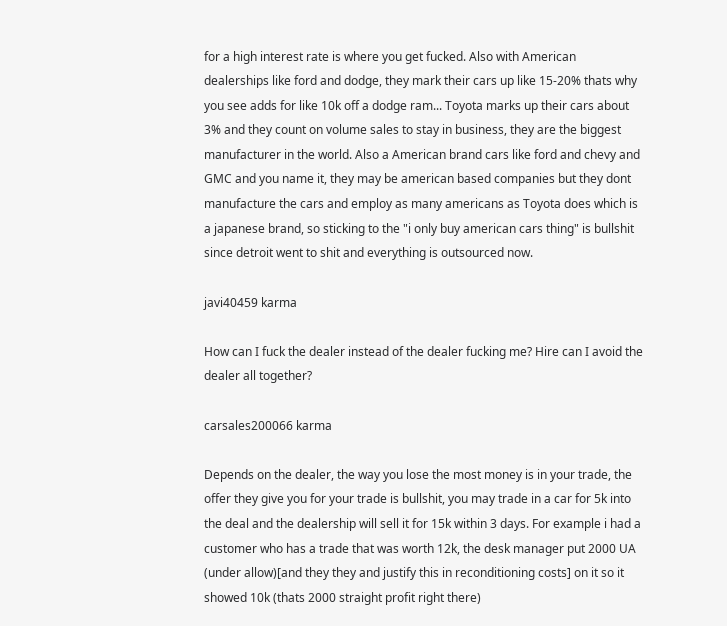for a high interest rate is where you get fucked. Also with American dealerships like ford and dodge, they mark their cars up like 15-20% thats why you see adds for like 10k off a dodge ram... Toyota marks up their cars about 3% and they count on volume sales to stay in business, they are the biggest manufacturer in the world. Also a American brand cars like ford and chevy and GMC and you name it, they may be american based companies but they dont manufacture the cars and employ as many americans as Toyota does which is a japanese brand, so sticking to the "i only buy american cars thing" is bullshit since detroit went to shit and everything is outsourced now.

javi40459 karma

How can I fuck the dealer instead of the dealer fucking me? Hire can I avoid the dealer all together?

carsales200066 karma

Depends on the dealer, the way you lose the most money is in your trade, the offer they give you for your trade is bullshit, you may trade in a car for 5k into the deal and the dealership will sell it for 15k within 3 days. For example i had a customer who has a trade that was worth 12k, the desk manager put 2000 UA (under allow)[and they they and justify this in reconditioning costs] on it so it showed 10k (thats 2000 straight profit right there)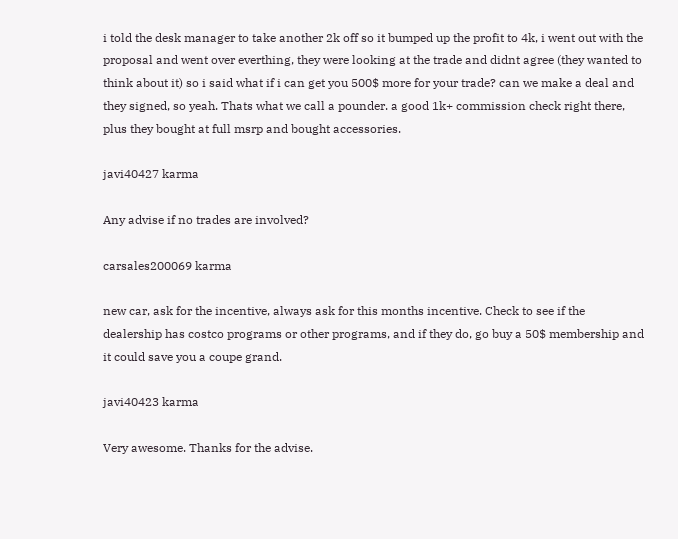i told the desk manager to take another 2k off so it bumped up the profit to 4k, i went out with the proposal and went over everthing, they were looking at the trade and didnt agree (they wanted to think about it) so i said what if i can get you 500$ more for your trade? can we make a deal and they signed, so yeah. Thats what we call a pounder. a good 1k+ commission check right there, plus they bought at full msrp and bought accessories.

javi40427 karma

Any advise if no trades are involved?

carsales200069 karma

new car, ask for the incentive, always ask for this months incentive. Check to see if the dealership has costco programs or other programs, and if they do, go buy a 50$ membership and it could save you a coupe grand.

javi40423 karma

Very awesome. Thanks for the advise.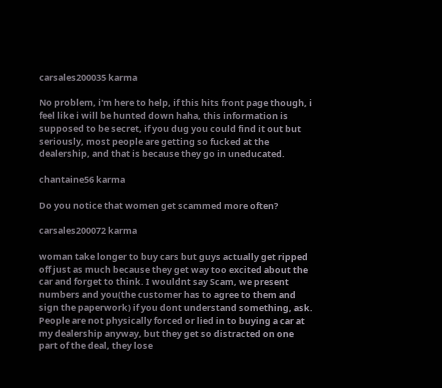carsales200035 karma

No problem, i'm here to help, if this hits front page though, i feel like i will be hunted down haha, this information is supposed to be secret, if you dug you could find it out but seriously, most people are getting so fucked at the dealership, and that is because they go in uneducated.

chantaine56 karma

Do you notice that women get scammed more often?

carsales200072 karma

woman take longer to buy cars but guys actually get ripped off just as much because they get way too excited about the car and forget to think. I wouldnt say Scam, we present numbers and you(the customer has to agree to them and sign the paperwork) if you dont understand something, ask. People are not physically forced or lied in to buying a car at my dealership anyway, but they get so distracted on one part of the deal, they lose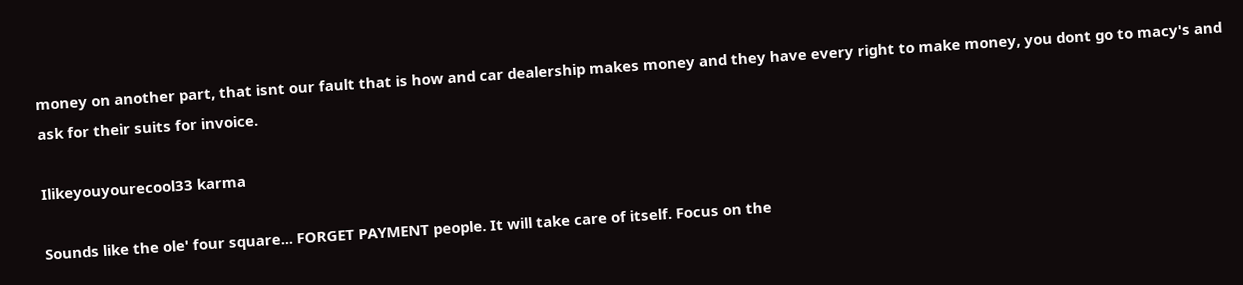money on another part, that isnt our fault that is how and car dealership makes money and they have every right to make money, you dont go to macy's and ask for their suits for invoice.

Ilikeyouyourecool33 karma

Sounds like the ole' four square... FORGET PAYMENT people. It will take care of itself. Focus on the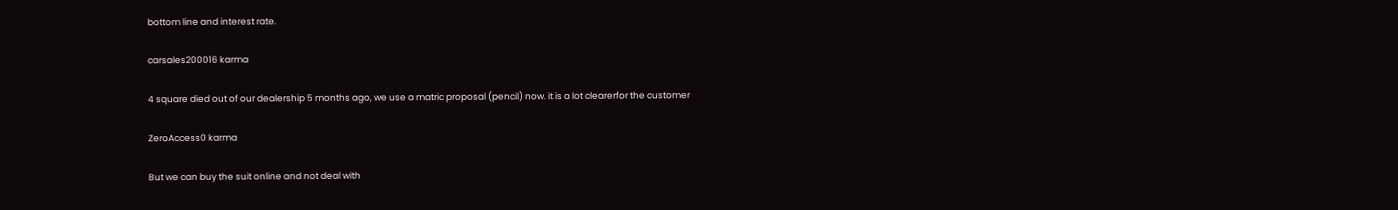bottom line and interest rate.

carsales200016 karma

4 square died out of our dealership 5 months ago, we use a matric proposal (pencil) now. it is a lot clearerfor the customer

ZeroAccess0 karma

But we can buy the suit online and not deal with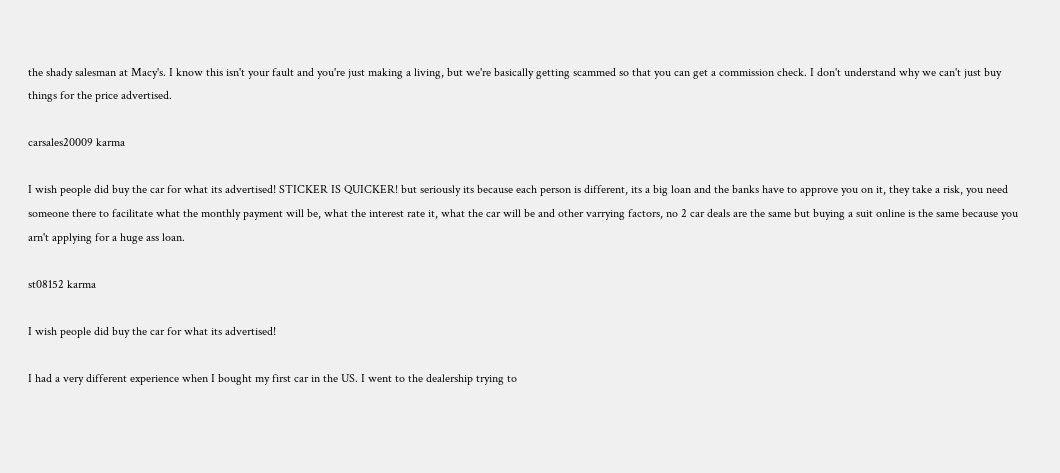the shady salesman at Macy's. I know this isn't your fault and you're just making a living, but we're basically getting scammed so that you can get a commission check. I don't understand why we can't just buy things for the price advertised.

carsales20009 karma

I wish people did buy the car for what its advertised! STICKER IS QUICKER! but seriously its because each person is different, its a big loan and the banks have to approve you on it, they take a risk, you need someone there to facilitate what the monthly payment will be, what the interest rate it, what the car will be and other varrying factors, no 2 car deals are the same but buying a suit online is the same because you arn't applying for a huge ass loan.

st08152 karma

I wish people did buy the car for what its advertised!

I had a very different experience when I bought my first car in the US. I went to the dealership trying to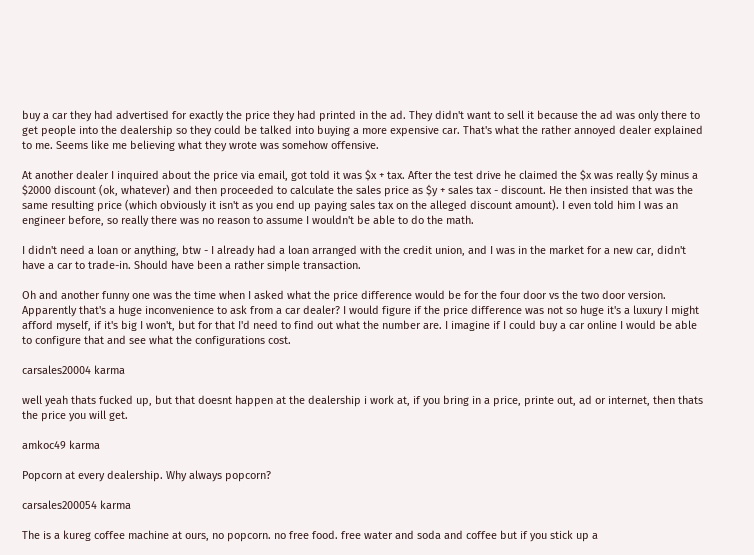buy a car they had advertised for exactly the price they had printed in the ad. They didn't want to sell it because the ad was only there to get people into the dealership so they could be talked into buying a more expensive car. That's what the rather annoyed dealer explained to me. Seems like me believing what they wrote was somehow offensive.

At another dealer I inquired about the price via email, got told it was $x + tax. After the test drive he claimed the $x was really $y minus a $2000 discount (ok, whatever) and then proceeded to calculate the sales price as $y + sales tax - discount. He then insisted that was the same resulting price (which obviously it isn't as you end up paying sales tax on the alleged discount amount). I even told him I was an engineer before, so really there was no reason to assume I wouldn't be able to do the math.

I didn't need a loan or anything, btw - I already had a loan arranged with the credit union, and I was in the market for a new car, didn't have a car to trade-in. Should have been a rather simple transaction.

Oh and another funny one was the time when I asked what the price difference would be for the four door vs the two door version. Apparently that's a huge inconvenience to ask from a car dealer? I would figure if the price difference was not so huge it's a luxury I might afford myself, if it's big I won't, but for that I'd need to find out what the number are. I imagine if I could buy a car online I would be able to configure that and see what the configurations cost.

carsales20004 karma

well yeah thats fucked up, but that doesnt happen at the dealership i work at, if you bring in a price, printe out, ad or internet, then thats the price you will get.

amkoc49 karma

Popcorn at every dealership. Why always popcorn?

carsales200054 karma

The is a kureg coffee machine at ours, no popcorn. no free food. free water and soda and coffee but if you stick up a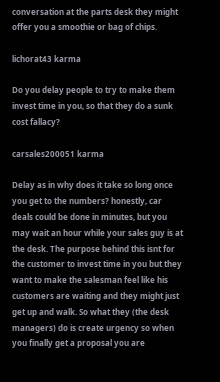conversation at the parts desk they might offer you a smoothie or bag of chips.

lichorat43 karma

Do you delay people to try to make them invest time in you, so that they do a sunk cost fallacy?

carsales200051 karma

Delay as in why does it take so long once you get to the numbers? honestly, car deals could be done in minutes, but you may wait an hour while your sales guy is at the desk. The purpose behind this isnt for the customer to invest time in you but they want to make the salesman feel like his customers are waiting and they might just get up and walk. So what they (the desk managers) do is create urgency so when you finally get a proposal you are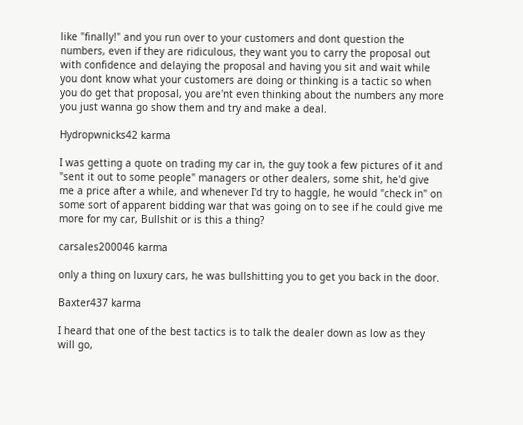like "finally!" and you run over to your customers and dont question the numbers, even if they are ridiculous, they want you to carry the proposal out with confidence and delaying the proposal and having you sit and wait while you dont know what your customers are doing or thinking is a tactic so when you do get that proposal, you are'nt even thinking about the numbers any more you just wanna go show them and try and make a deal.

Hydropwnicks42 karma

I was getting a quote on trading my car in, the guy took a few pictures of it and "sent it out to some people" managers or other dealers, some shit, he'd give me a price after a while, and whenever I'd try to haggle, he would "check in" on some sort of apparent bidding war that was going on to see if he could give me more for my car, Bullshit or is this a thing?

carsales200046 karma

only a thing on luxury cars, he was bullshitting you to get you back in the door.

Baxter437 karma

I heard that one of the best tactics is to talk the dealer down as low as they will go,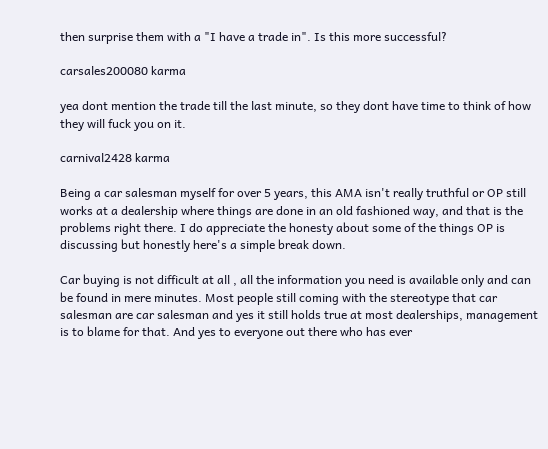then surprise them with a "I have a trade in". Is this more successful?

carsales200080 karma

yea dont mention the trade till the last minute, so they dont have time to think of how they will fuck you on it.

carnival2428 karma

Being a car salesman myself for over 5 years, this AMA isn't really truthful or OP still works at a dealership where things are done in an old fashioned way, and that is the problems right there. I do appreciate the honesty about some of the things OP is discussing but honestly here's a simple break down.

Car buying is not difficult at all , all the information you need is available only and can be found in mere minutes. Most people still coming with the stereotype that car salesman are car salesman and yes it still holds true at most dealerships, management is to blame for that. And yes to everyone out there who has ever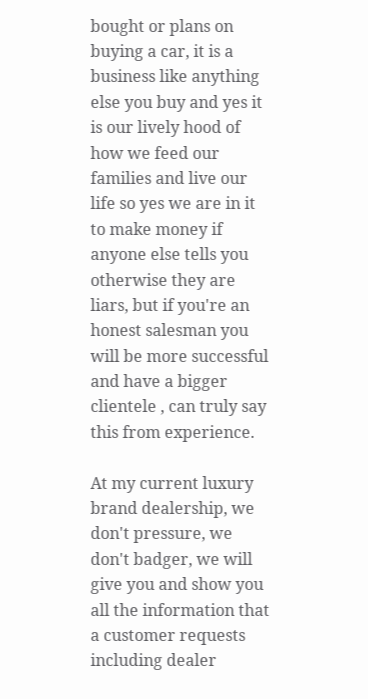bought or plans on buying a car, it is a business like anything else you buy and yes it is our lively hood of how we feed our families and live our life so yes we are in it to make money if anyone else tells you otherwise they are liars, but if you're an honest salesman you will be more successful and have a bigger clientele , can truly say this from experience.

At my current luxury brand dealership, we don't pressure, we don't badger, we will give you and show you all the information that a customer requests including dealer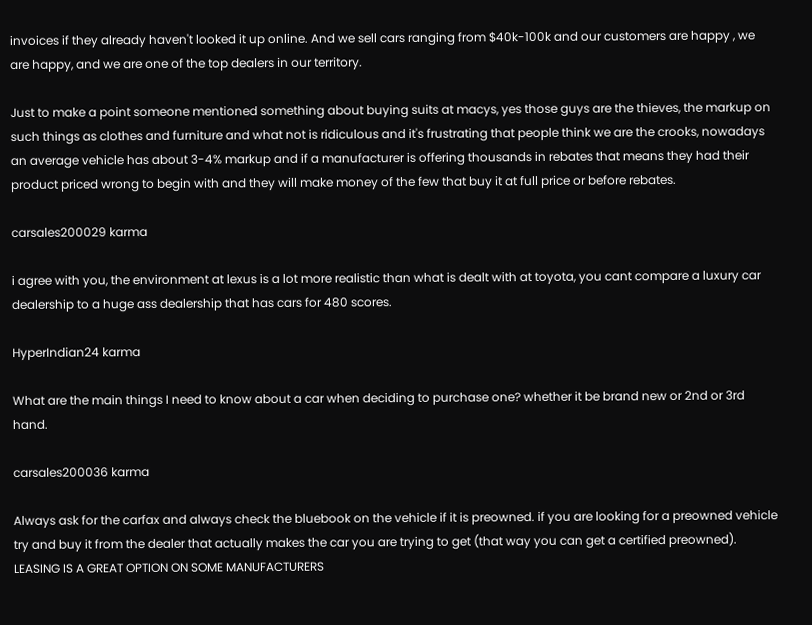invoices if they already haven't looked it up online. And we sell cars ranging from $40k-100k and our customers are happy , we are happy, and we are one of the top dealers in our territory.

Just to make a point someone mentioned something about buying suits at macys, yes those guys are the thieves, the markup on such things as clothes and furniture and what not is ridiculous and it's frustrating that people think we are the crooks, nowadays an average vehicle has about 3-4% markup and if a manufacturer is offering thousands in rebates that means they had their product priced wrong to begin with and they will make money of the few that buy it at full price or before rebates.

carsales200029 karma

i agree with you, the environment at lexus is a lot more realistic than what is dealt with at toyota, you cant compare a luxury car dealership to a huge ass dealership that has cars for 480 scores.

HyperIndian24 karma

What are the main things I need to know about a car when deciding to purchase one? whether it be brand new or 2nd or 3rd hand.

carsales200036 karma

Always ask for the carfax and always check the bluebook on the vehicle if it is preowned. if you are looking for a preowned vehicle try and buy it from the dealer that actually makes the car you are trying to get (that way you can get a certified preowned). LEASING IS A GREAT OPTION ON SOME MANUFACTURERS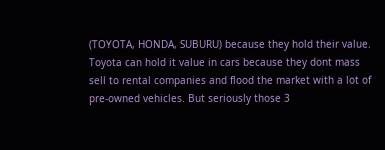(TOYOTA, HONDA, SUBURU) because they hold their value. Toyota can hold it value in cars because they dont mass sell to rental companies and flood the market with a lot of pre-owned vehicles. But seriously those 3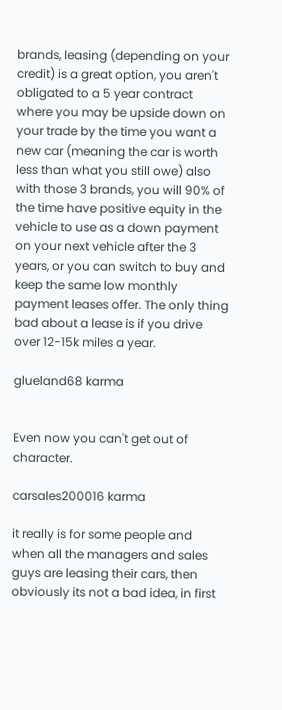brands, leasing (depending on your credit) is a great option, you aren't obligated to a 5 year contract where you may be upside down on your trade by the time you want a new car (meaning the car is worth less than what you still owe) also with those 3 brands, you will 90% of the time have positive equity in the vehicle to use as a down payment on your next vehicle after the 3 years, or you can switch to buy and keep the same low monthly payment leases offer. The only thing bad about a lease is if you drive over 12-15k miles a year.

glueland68 karma


Even now you can't get out of character.

carsales200016 karma

it really is for some people and when all the managers and sales guys are leasing their cars, then obviously its not a bad idea, in first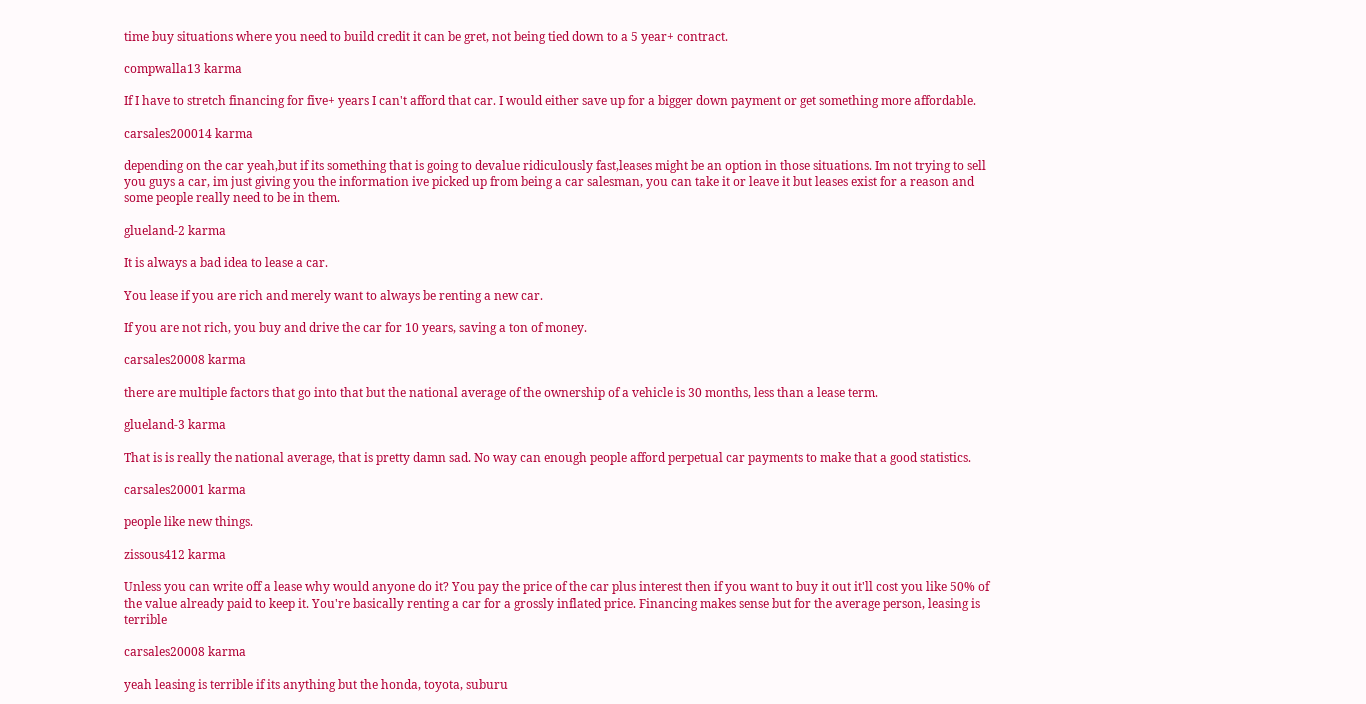time buy situations where you need to build credit it can be gret, not being tied down to a 5 year+ contract.

compwalla13 karma

If I have to stretch financing for five+ years I can't afford that car. I would either save up for a bigger down payment or get something more affordable.

carsales200014 karma

depending on the car yeah,but if its something that is going to devalue ridiculously fast,leases might be an option in those situations. Im not trying to sell you guys a car, im just giving you the information ive picked up from being a car salesman, you can take it or leave it but leases exist for a reason and some people really need to be in them.

glueland-2 karma

It is always a bad idea to lease a car.

You lease if you are rich and merely want to always be renting a new car.

If you are not rich, you buy and drive the car for 10 years, saving a ton of money.

carsales20008 karma

there are multiple factors that go into that but the national average of the ownership of a vehicle is 30 months, less than a lease term.

glueland-3 karma

That is is really the national average, that is pretty damn sad. No way can enough people afford perpetual car payments to make that a good statistics.

carsales20001 karma

people like new things.

zissous412 karma

Unless you can write off a lease why would anyone do it? You pay the price of the car plus interest then if you want to buy it out it'll cost you like 50% of the value already paid to keep it. You're basically renting a car for a grossly inflated price. Financing makes sense but for the average person, leasing is terrible

carsales20008 karma

yeah leasing is terrible if its anything but the honda, toyota, suburu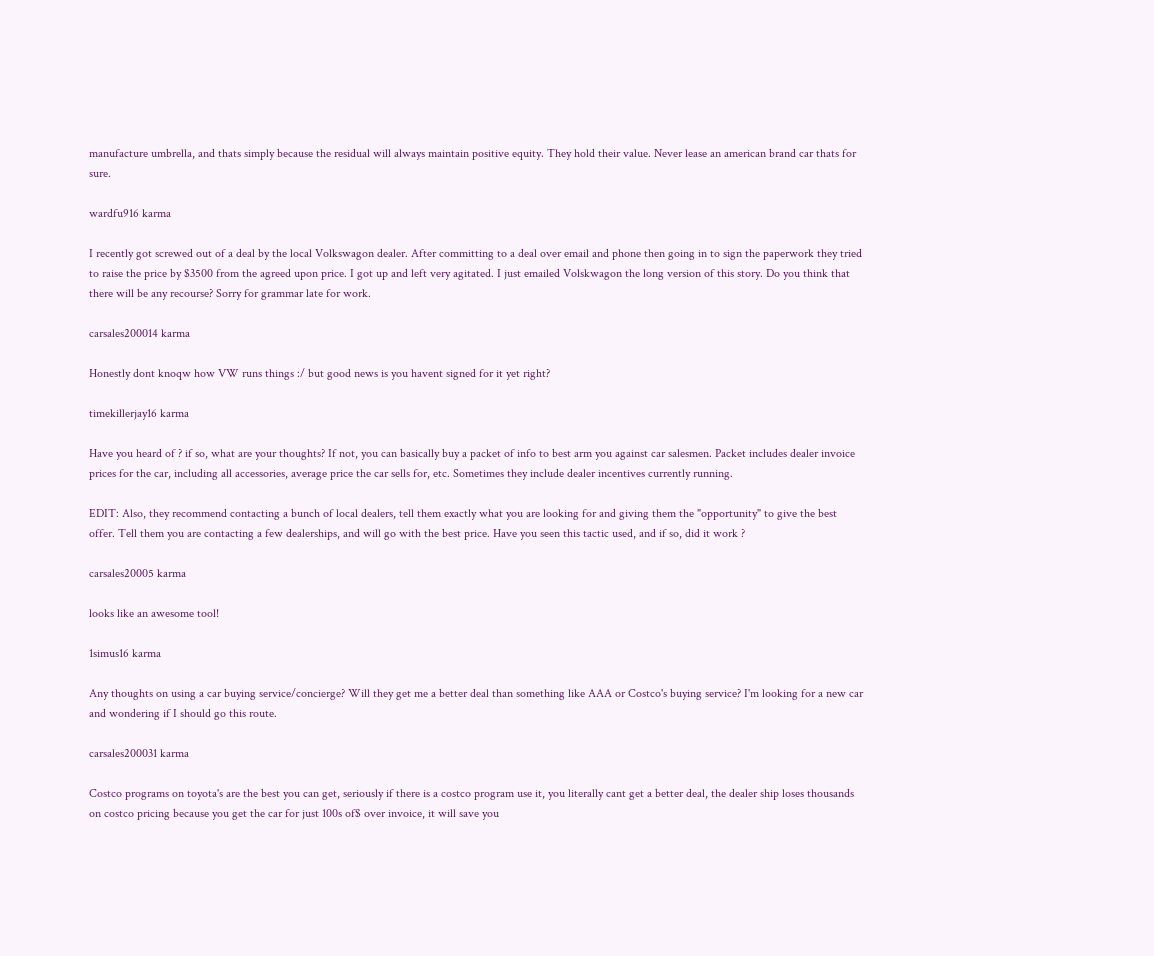manufacture umbrella, and thats simply because the residual will always maintain positive equity. They hold their value. Never lease an american brand car thats for sure.

wardfu916 karma

I recently got screwed out of a deal by the local Volkswagon dealer. After committing to a deal over email and phone then going in to sign the paperwork they tried to raise the price by $3500 from the agreed upon price. I got up and left very agitated. I just emailed Volskwagon the long version of this story. Do you think that there will be any recourse? Sorry for grammar late for work.

carsales200014 karma

Honestly dont knoqw how VW runs things :/ but good news is you havent signed for it yet right?

timekillerjay16 karma

Have you heard of ? if so, what are your thoughts? If not, you can basically buy a packet of info to best arm you against car salesmen. Packet includes dealer invoice prices for the car, including all accessories, average price the car sells for, etc. Sometimes they include dealer incentives currently running.

EDIT: Also, they recommend contacting a bunch of local dealers, tell them exactly what you are looking for and giving them the "opportunity" to give the best offer. Tell them you are contacting a few dealerships, and will go with the best price. Have you seen this tactic used, and if so, did it work ?

carsales20005 karma

looks like an awesome tool!

1simus16 karma

Any thoughts on using a car buying service/concierge? Will they get me a better deal than something like AAA or Costco's buying service? I'm looking for a new car and wondering if I should go this route.

carsales200031 karma

Costco programs on toyota's are the best you can get, seriously if there is a costco program use it, you literally cant get a better deal, the dealer ship loses thousands on costco pricing because you get the car for just 100s of$ over invoice, it will save you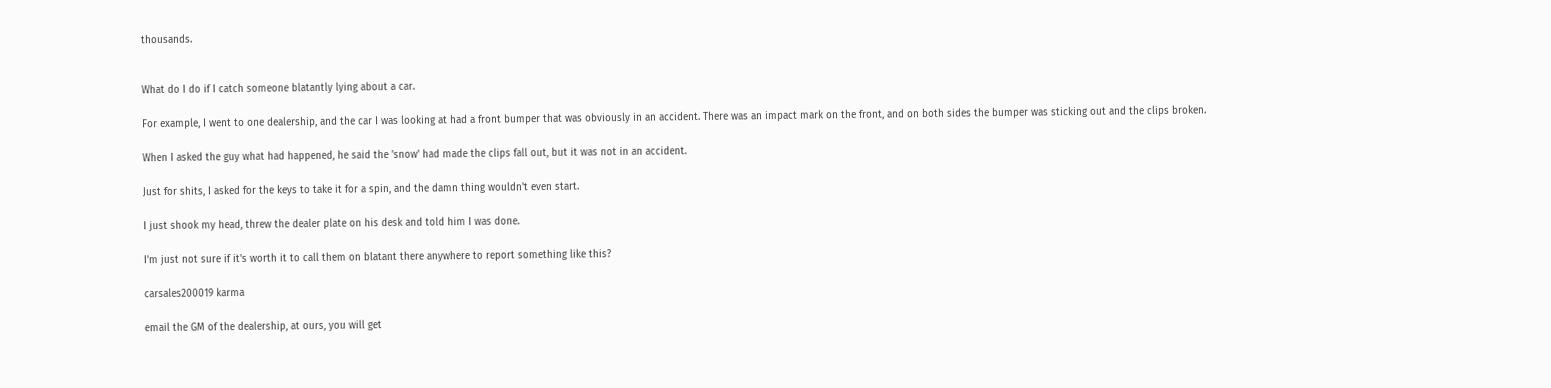thousands.


What do I do if I catch someone blatantly lying about a car.

For example, I went to one dealership, and the car I was looking at had a front bumper that was obviously in an accident. There was an impact mark on the front, and on both sides the bumper was sticking out and the clips broken.

When I asked the guy what had happened, he said the 'snow' had made the clips fall out, but it was not in an accident.

Just for shits, I asked for the keys to take it for a spin, and the damn thing wouldn't even start.

I just shook my head, threw the dealer plate on his desk and told him I was done.

I'm just not sure if it's worth it to call them on blatant there anywhere to report something like this?

carsales200019 karma

email the GM of the dealership, at ours, you will get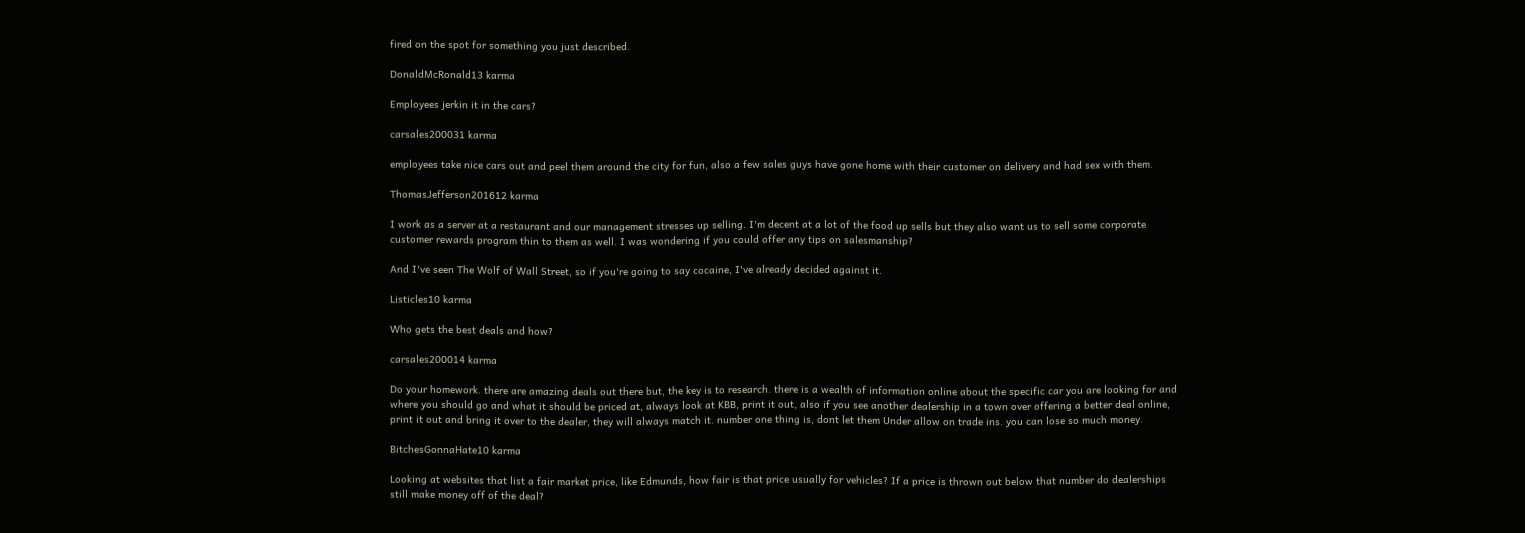fired on the spot for something you just described.

DonaldMcRonald13 karma

Employees jerkin it in the cars?

carsales200031 karma

employees take nice cars out and peel them around the city for fun, also a few sales guys have gone home with their customer on delivery and had sex with them.

ThomasJefferson201612 karma

I work as a server at a restaurant and our management stresses up selling. I'm decent at a lot of the food up sells but they also want us to sell some corporate customer rewards program thin to them as well. I was wondering if you could offer any tips on salesmanship?

And I've seen The Wolf of Wall Street, so if you're going to say cocaine, I've already decided against it.

Listicles10 karma

Who gets the best deals and how?

carsales200014 karma

Do your homework. there are amazing deals out there but, the key is to research. there is a wealth of information online about the specific car you are looking for and where you should go and what it should be priced at, always look at KBB, print it out, also if you see another dealership in a town over offering a better deal online, print it out and bring it over to the dealer, they will always match it. number one thing is, dont let them Under allow on trade ins. you can lose so much money.

BitchesGonnaHate10 karma

Looking at websites that list a fair market price, like Edmunds, how fair is that price usually for vehicles? If a price is thrown out below that number do dealerships still make money off of the deal?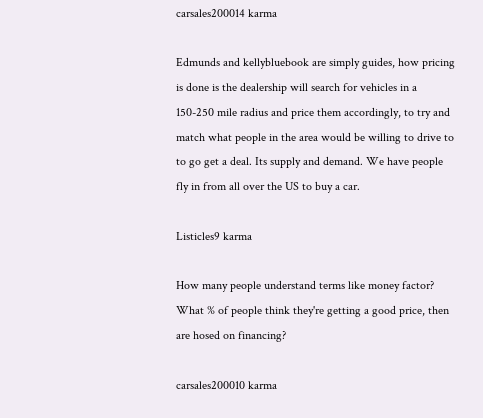carsales200014 karma

Edmunds and kellybluebook are simply guides, how pricing is done is the dealership will search for vehicles in a 150-250 mile radius and price them accordingly, to try and match what people in the area would be willing to drive to to go get a deal. Its supply and demand. We have people fly in from all over the US to buy a car.

Listicles9 karma

How many people understand terms like money factor? What % of people think they're getting a good price, then are hosed on financing?

carsales200010 karma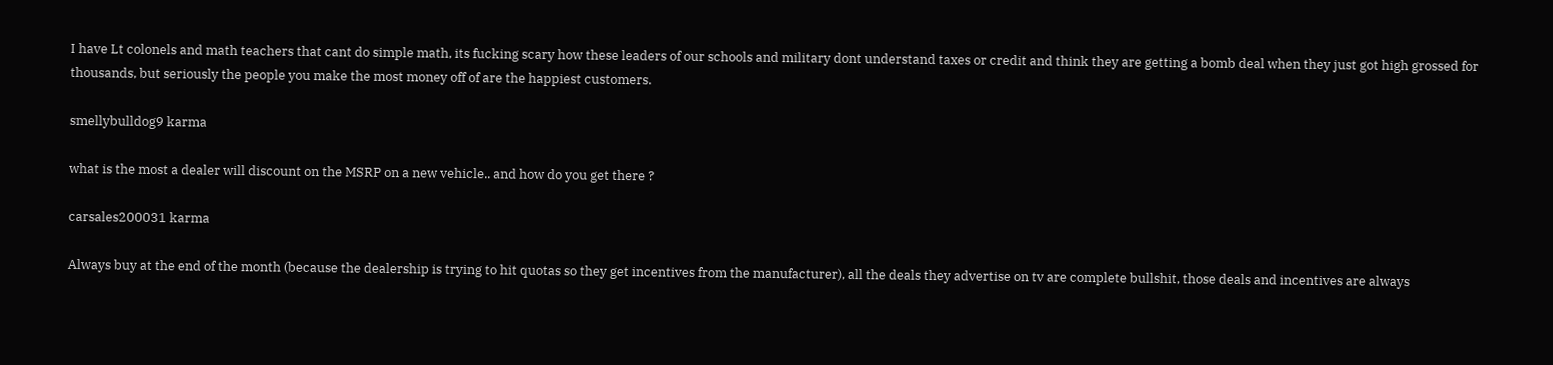I have Lt colonels and math teachers that cant do simple math, its fucking scary how these leaders of our schools and military dont understand taxes or credit and think they are getting a bomb deal when they just got high grossed for thousands, but seriously the people you make the most money off of are the happiest customers.

smellybulldog9 karma

what is the most a dealer will discount on the MSRP on a new vehicle.. and how do you get there ?

carsales200031 karma

Always buy at the end of the month (because the dealership is trying to hit quotas so they get incentives from the manufacturer), all the deals they advertise on tv are complete bullshit, those deals and incentives are always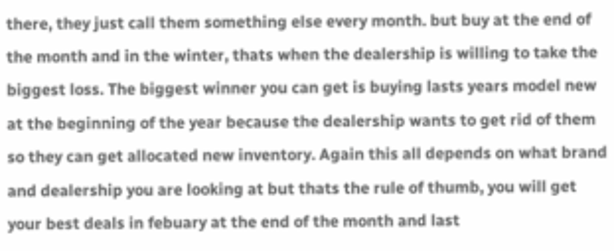there, they just call them something else every month. but buy at the end of the month and in the winter, thats when the dealership is willing to take the biggest loss. The biggest winner you can get is buying lasts years model new at the beginning of the year because the dealership wants to get rid of them so they can get allocated new inventory. Again this all depends on what brand and dealership you are looking at but thats the rule of thumb, you will get your best deals in febuary at the end of the month and last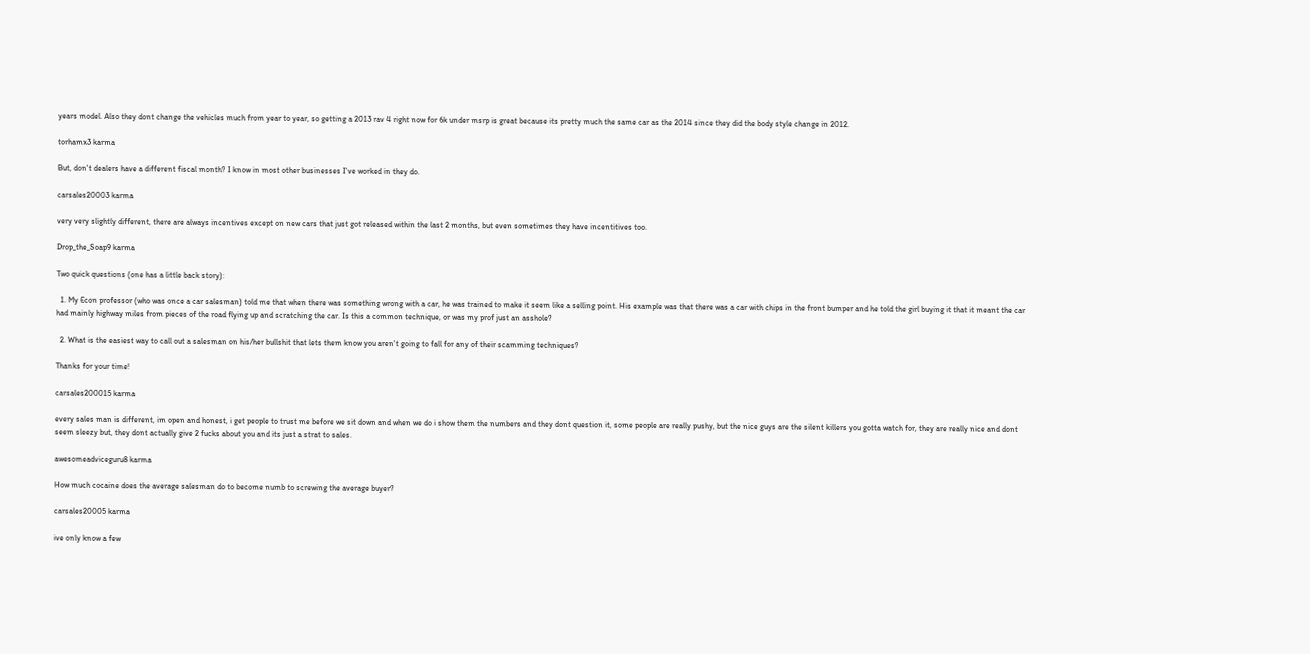years model. Also they dont change the vehicles much from year to year, so getting a 2013 rav 4 right now for 6k under msrp is great because its pretty much the same car as the 2014 since they did the body style change in 2012.

torhamx3 karma

But, don't dealers have a different fiscal month? I know in most other businesses I've worked in they do.

carsales20003 karma

very very slightly different, there are always incentives except on new cars that just got released within the last 2 months, but even sometimes they have incentitives too.

Drop_the_Soap9 karma

Two quick questions (one has a little back story):

  1. My Econ professor (who was once a car salesman) told me that when there was something wrong with a car, he was trained to make it seem like a selling point. His example was that there was a car with chips in the front bumper and he told the girl buying it that it meant the car had mainly highway miles from pieces of the road flying up and scratching the car. Is this a common technique, or was my prof just an asshole?

  2. What is the easiest way to call out a salesman on his/her bullshit that lets them know you aren't going to fall for any of their scamming techniques?

Thanks for your time!

carsales200015 karma

every sales man is different, im open and honest, i get people to trust me before we sit down and when we do i show them the numbers and they dont question it, some people are really pushy, but the nice guys are the silent killers you gotta watch for, they are really nice and dont seem sleezy but, they dont actually give 2 fucks about you and its just a strat to sales.

awesomeadviceguru8 karma

How much cocaine does the average salesman do to become numb to screwing the average buyer?

carsales20005 karma

ive only know a few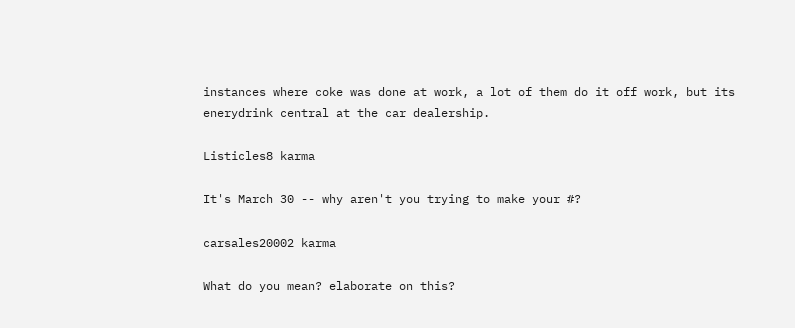instances where coke was done at work, a lot of them do it off work, but its enerydrink central at the car dealership.

Listicles8 karma

It's March 30 -- why aren't you trying to make your #?

carsales20002 karma

What do you mean? elaborate on this?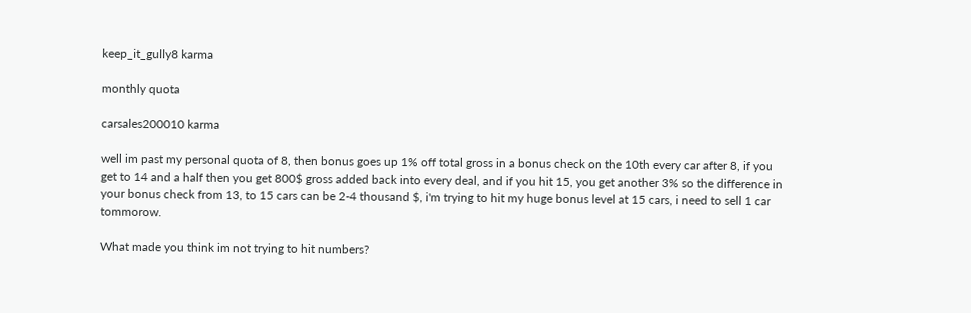keep_it_gully8 karma

monthly quota

carsales200010 karma

well im past my personal quota of 8, then bonus goes up 1% off total gross in a bonus check on the 10th every car after 8, if you get to 14 and a half then you get 800$ gross added back into every deal, and if you hit 15, you get another 3% so the difference in your bonus check from 13, to 15 cars can be 2-4 thousand $, i'm trying to hit my huge bonus level at 15 cars, i need to sell 1 car tommorow.

What made you think im not trying to hit numbers?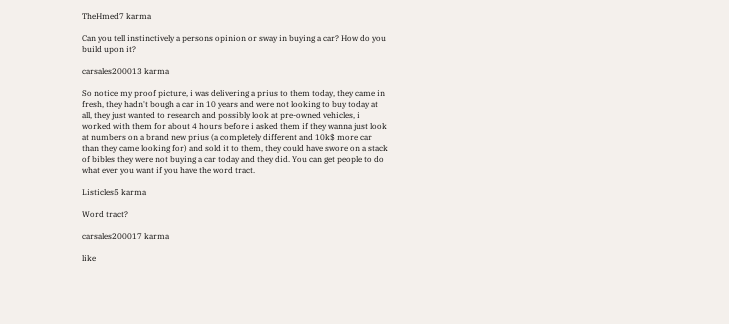TheHmed7 karma

Can you tell instinctively a persons opinion or sway in buying a car? How do you build upon it?

carsales200013 karma

So notice my proof picture, i was delivering a prius to them today, they came in fresh, they hadn't bough a car in 10 years and were not looking to buy today at all, they just wanted to research and possibly look at pre-owned vehicles, i worked with them for about 4 hours before i asked them if they wanna just look at numbers on a brand new prius (a completely different and 10k$ more car than they came looking for) and sold it to them, they could have swore on a stack of bibles they were not buying a car today and they did. You can get people to do what ever you want if you have the word tract.

Listicles5 karma

Word tract?

carsales200017 karma

like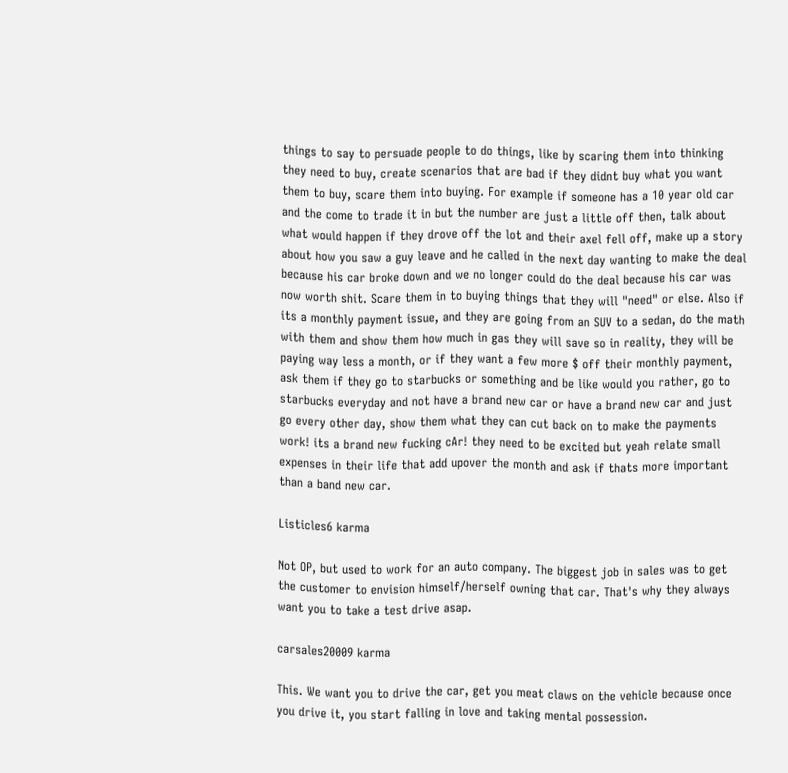things to say to persuade people to do things, like by scaring them into thinking they need to buy, create scenarios that are bad if they didnt buy what you want them to buy, scare them into buying. For example if someone has a 10 year old car and the come to trade it in but the number are just a little off then, talk about what would happen if they drove off the lot and their axel fell off, make up a story about how you saw a guy leave and he called in the next day wanting to make the deal because his car broke down and we no longer could do the deal because his car was now worth shit. Scare them in to buying things that they will "need" or else. Also if its a monthly payment issue, and they are going from an SUV to a sedan, do the math with them and show them how much in gas they will save so in reality, they will be paying way less a month, or if they want a few more $ off their monthly payment, ask them if they go to starbucks or something and be like would you rather, go to starbucks everyday and not have a brand new car or have a brand new car and just go every other day, show them what they can cut back on to make the payments work! its a brand new fucking cAr! they need to be excited but yeah relate small expenses in their life that add upover the month and ask if thats more important than a band new car.

Listicles6 karma

Not OP, but used to work for an auto company. The biggest job in sales was to get the customer to envision himself/herself owning that car. That's why they always want you to take a test drive asap.

carsales20009 karma

This. We want you to drive the car, get you meat claws on the vehicle because once you drive it, you start falling in love and taking mental possession.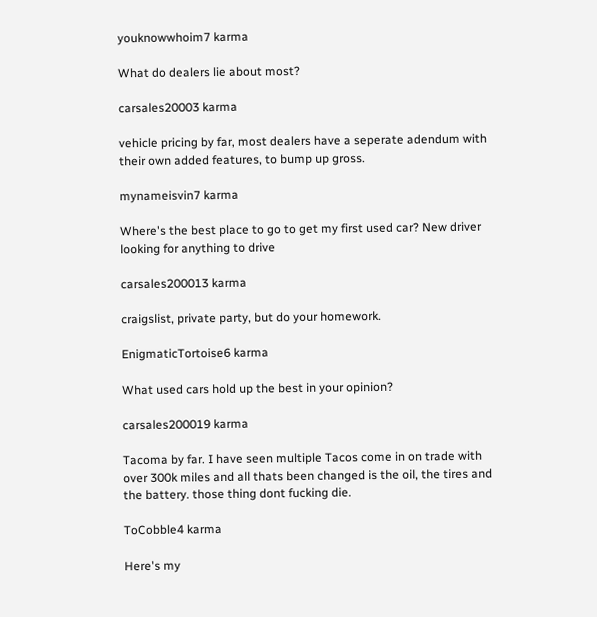youknowwhoim7 karma

What do dealers lie about most?

carsales20003 karma

vehicle pricing by far, most dealers have a seperate adendum with their own added features, to bump up gross.

mynameisvin7 karma

Where's the best place to go to get my first used car? New driver looking for anything to drive

carsales200013 karma

craigslist, private party, but do your homework.

EnigmaticTortoise6 karma

What used cars hold up the best in your opinion?

carsales200019 karma

Tacoma by far. I have seen multiple Tacos come in on trade with over 300k miles and all thats been changed is the oil, the tires and the battery. those thing dont fucking die.

ToCobble4 karma

Here's my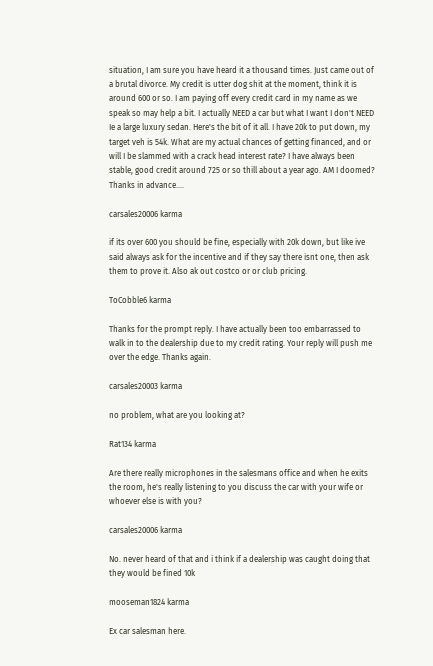situation, I am sure you have heard it a thousand times. Just came out of a brutal divorce. My credit is utter dog shit at the moment, think it is around 600 or so. I am paying off every credit card in my name as we speak so may help a bit. I actually NEED a car but what I want I don't NEED Ie a large luxury sedan. Here's the bit of it all. I have 20k to put down, my target veh is 54k. What are my actual chances of getting financed, and or will I be slammed with a crack head interest rate? I have always been stable, good credit around 725 or so thill about a year ago. AM I doomed? Thanks in advance....

carsales20006 karma

if its over 600 you should be fine, especially with 20k down, but like ive said always ask for the incentive and if they say there isnt one, then ask them to prove it. Also ak out costco or or club pricing.

ToCobble6 karma

Thanks for the prompt reply. I have actually been too embarrassed to walk in to the dealership due to my credit rating. Your reply will push me over the edge. Thanks again.

carsales20003 karma

no problem, what are you looking at?

Rat134 karma

Are there really microphones in the salesmans office and when he exits the room, he's really listening to you discuss the car with your wife or whoever else is with you?

carsales20006 karma

No. never heard of that and i think if a dealership was caught doing that they would be fined 10k

mooseman1824 karma

Ex car salesman here.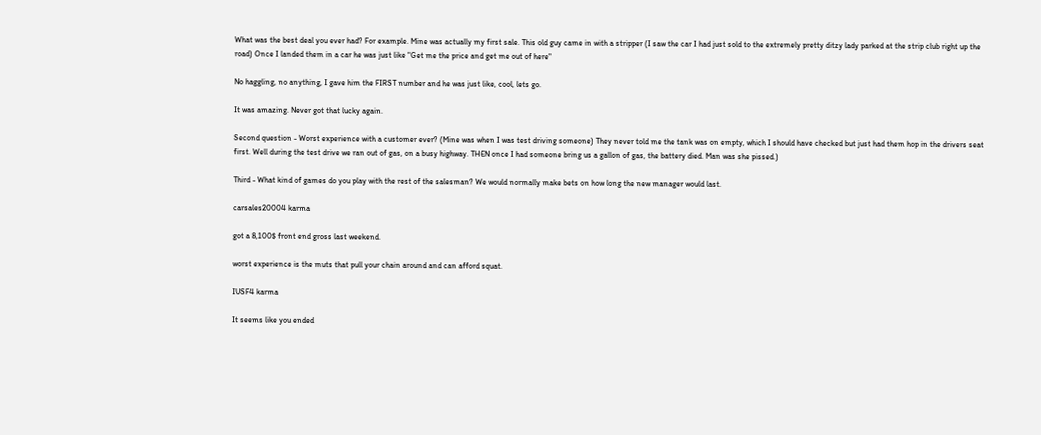What was the best deal you ever had? For example. Mine was actually my first sale. This old guy came in with a stripper (I saw the car I had just sold to the extremely pretty ditzy lady parked at the strip club right up the road) Once I landed them in a car he was just like "Get me the price and get me out of here"

No haggling, no anything, I gave him the FIRST number and he was just like, cool, lets go.

It was amazing. Never got that lucky again.

Second question - Worst experience with a customer ever? (Mine was when I was test driving someone) They never told me the tank was on empty, which I should have checked but just had them hop in the drivers seat first. Well during the test drive we ran out of gas, on a busy highway. THEN once I had someone bring us a gallon of gas, the battery died. Man was she pissed.)

Third - What kind of games do you play with the rest of the salesman? We would normally make bets on how long the new manager would last.

carsales20004 karma

got a 8,100$ front end gross last weekend.

worst experience is the muts that pull your chain around and can afford squat.

IUSF4 karma

It seems like you ended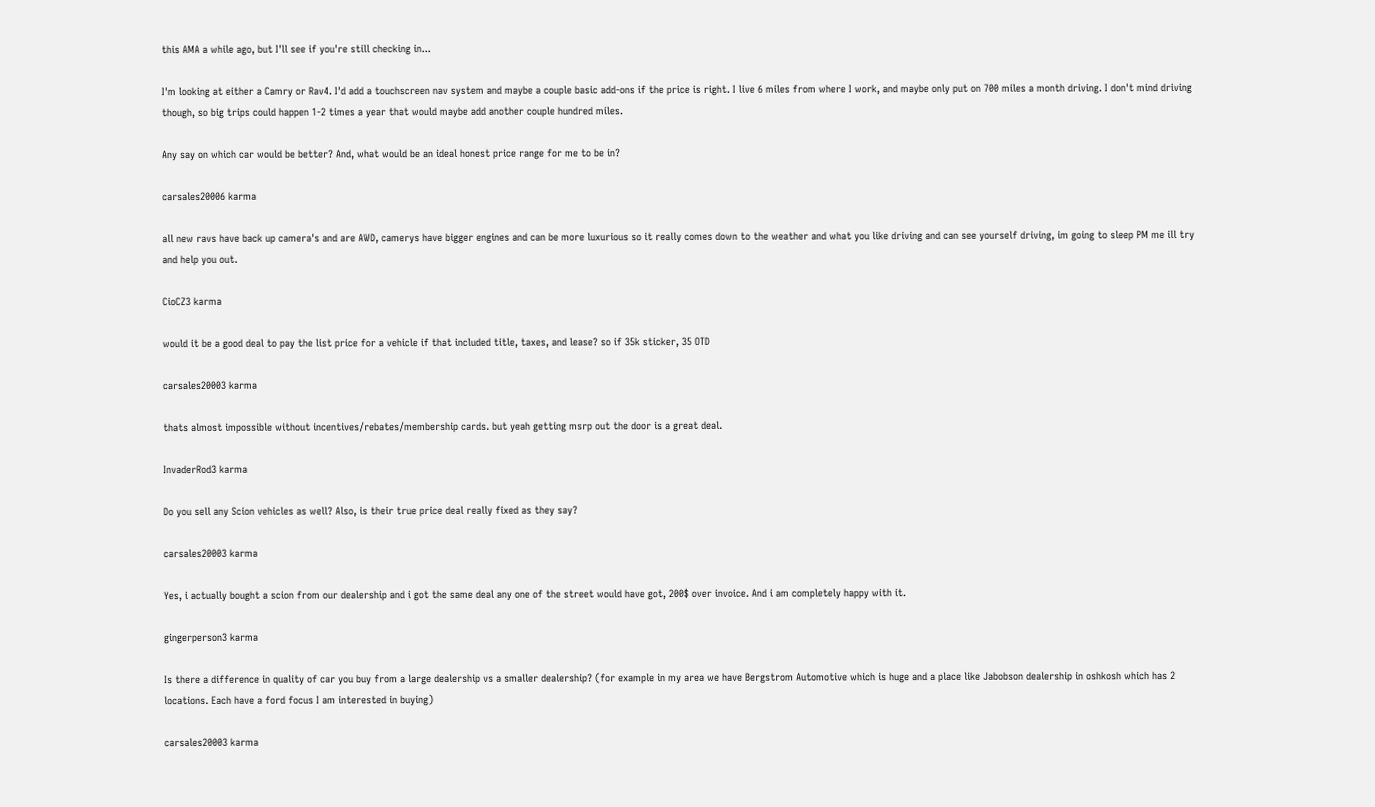this AMA a while ago, but I'll see if you're still checking in...

I'm looking at either a Camry or Rav4. I'd add a touchscreen nav system and maybe a couple basic add-ons if the price is right. I live 6 miles from where I work, and maybe only put on 700 miles a month driving. I don't mind driving though, so big trips could happen 1-2 times a year that would maybe add another couple hundred miles.

Any say on which car would be better? And, what would be an ideal honest price range for me to be in?

carsales20006 karma

all new ravs have back up camera's and are AWD, camerys have bigger engines and can be more luxurious so it really comes down to the weather and what you like driving and can see yourself driving, im going to sleep PM me ill try and help you out.

CioCZ3 karma

would it be a good deal to pay the list price for a vehicle if that included title, taxes, and lease? so if 35k sticker, 35 OTD

carsales20003 karma

thats almost impossible without incentives/rebates/membership cards. but yeah getting msrp out the door is a great deal.

InvaderRod3 karma

Do you sell any Scion vehicles as well? Also, is their true price deal really fixed as they say?

carsales20003 karma

Yes, i actually bought a scion from our dealership and i got the same deal any one of the street would have got, 200$ over invoice. And i am completely happy with it.

gingerperson3 karma

Is there a difference in quality of car you buy from a large dealership vs a smaller dealership? (for example in my area we have Bergstrom Automotive which is huge and a place like Jabobson dealership in oshkosh which has 2 locations. Each have a ford focus I am interested in buying)

carsales20003 karma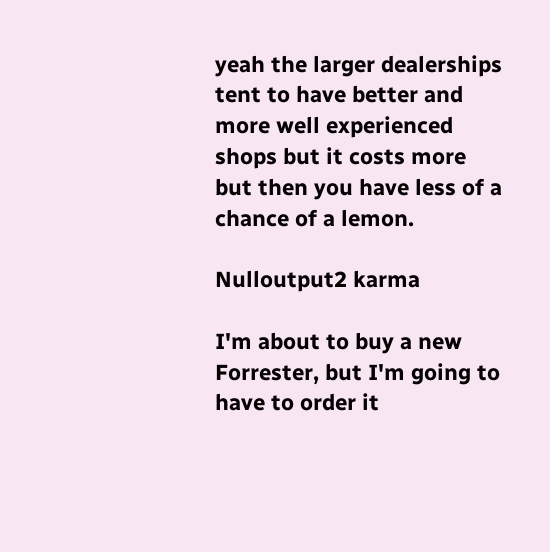yeah the larger dealerships tent to have better and more well experienced shops but it costs more but then you have less of a chance of a lemon.

Nulloutput2 karma

I'm about to buy a new Forrester, but I'm going to have to order it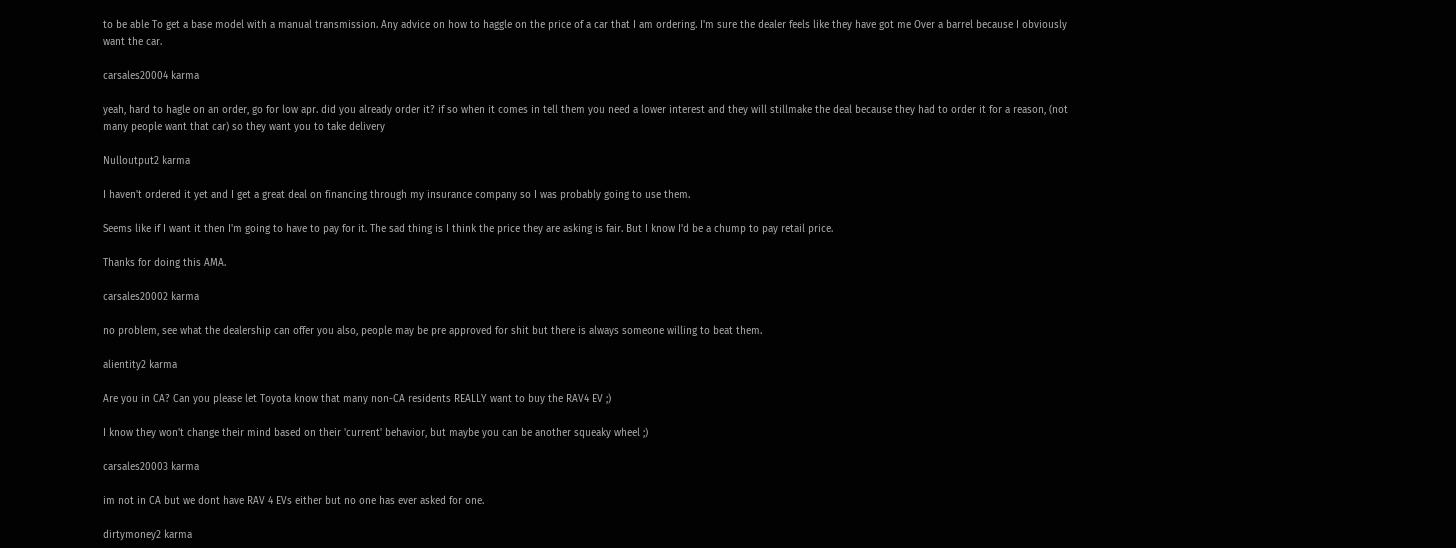to be able To get a base model with a manual transmission. Any advice on how to haggle on the price of a car that I am ordering. I'm sure the dealer feels like they have got me Over a barrel because I obviously want the car.

carsales20004 karma

yeah, hard to hagle on an order, go for low apr. did you already order it? if so when it comes in tell them you need a lower interest and they will stillmake the deal because they had to order it for a reason, (not many people want that car) so they want you to take delivery

Nulloutput2 karma

I haven't ordered it yet and I get a great deal on financing through my insurance company so I was probably going to use them.

Seems like if I want it then I'm going to have to pay for it. The sad thing is I think the price they are asking is fair. But I know I'd be a chump to pay retail price.

Thanks for doing this AMA.

carsales20002 karma

no problem, see what the dealership can offer you also, people may be pre approved for shit but there is always someone willing to beat them.

alientity2 karma

Are you in CA? Can you please let Toyota know that many non-CA residents REALLY want to buy the RAV4 EV ;)

I know they won't change their mind based on their 'current' behavior, but maybe you can be another squeaky wheel ;)

carsales20003 karma

im not in CA but we dont have RAV 4 EVs either but no one has ever asked for one.

dirtymoney2 karma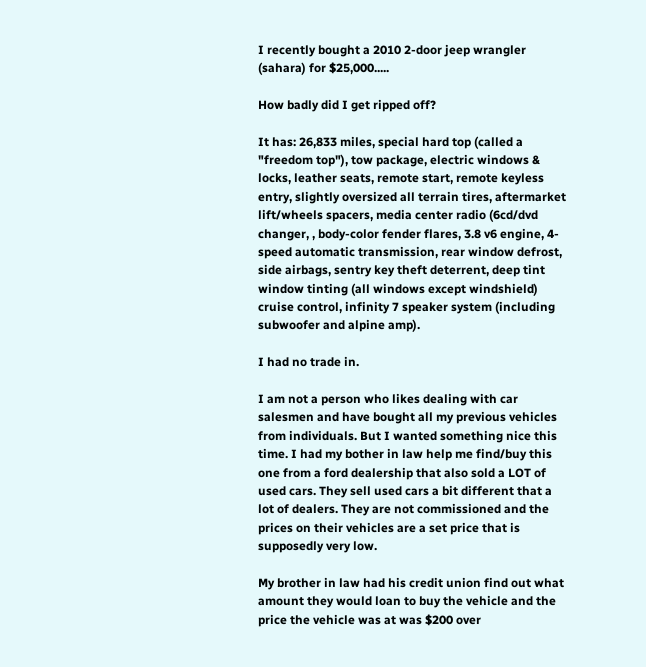I recently bought a 2010 2-door jeep wrangler (sahara) for $25,000.....

How badly did I get ripped off?

It has: 26,833 miles, special hard top (called a "freedom top"), tow package, electric windows & locks, leather seats, remote start, remote keyless entry, slightly oversized all terrain tires, aftermarket lift/wheels spacers, media center radio (6cd/dvd changer, , body-color fender flares, 3.8 v6 engine, 4-speed automatic transmission, rear window defrost, side airbags, sentry key theft deterrent, deep tint window tinting (all windows except windshield) cruise control, infinity 7 speaker system (including subwoofer and alpine amp).

I had no trade in.

I am not a person who likes dealing with car salesmen and have bought all my previous vehicles from individuals. But I wanted something nice this time. I had my bother in law help me find/buy this one from a ford dealership that also sold a LOT of used cars. They sell used cars a bit different that a lot of dealers. They are not commissioned and the prices on their vehicles are a set price that is supposedly very low.

My brother in law had his credit union find out what amount they would loan to buy the vehicle and the price the vehicle was at was $200 over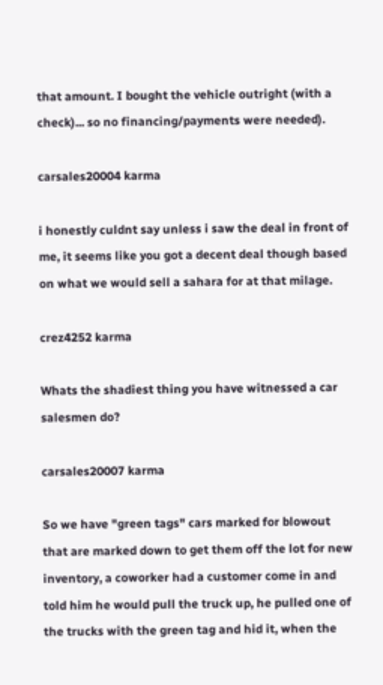that amount. I bought the vehicle outright (with a check)... so no financing/payments were needed).

carsales20004 karma

i honestly culdnt say unless i saw the deal in front of me, it seems like you got a decent deal though based on what we would sell a sahara for at that milage.

crez4252 karma

Whats the shadiest thing you have witnessed a car salesmen do?

carsales20007 karma

So we have "green tags" cars marked for blowout that are marked down to get them off the lot for new inventory, a coworker had a customer come in and told him he would pull the truck up, he pulled one of the trucks with the green tag and hid it, when the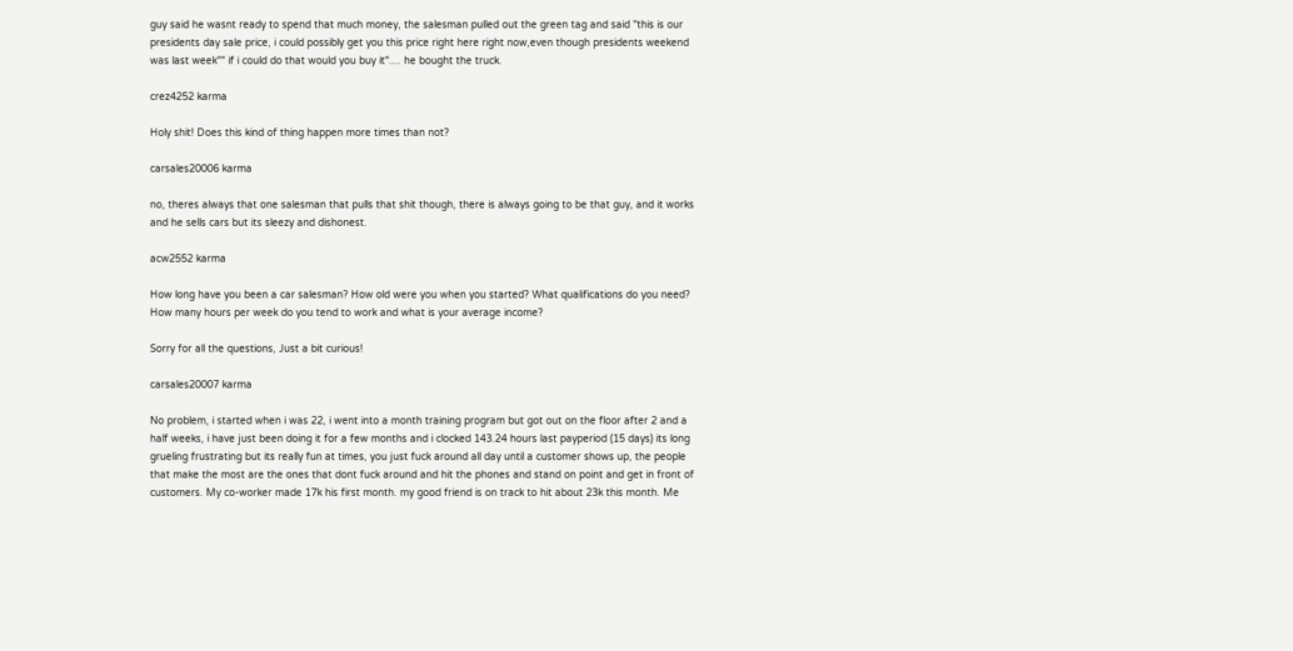guy said he wasnt ready to spend that much money, the salesman pulled out the green tag and said "this is our presidents day sale price, i could possibly get you this price right here right now,even though presidents weekend was last week"" if i could do that would you buy it".... he bought the truck.

crez4252 karma

Holy shit! Does this kind of thing happen more times than not?

carsales20006 karma

no, theres always that one salesman that pulls that shit though, there is always going to be that guy, and it works and he sells cars but its sleezy and dishonest.

acw2552 karma

How long have you been a car salesman? How old were you when you started? What qualifications do you need? How many hours per week do you tend to work and what is your average income?

Sorry for all the questions, Just a bit curious!

carsales20007 karma

No problem, i started when i was 22, i went into a month training program but got out on the floor after 2 and a half weeks, i have just been doing it for a few months and i clocked 143.24 hours last payperiod (15 days) its long grueling frustrating but its really fun at times, you just fuck around all day until a customer shows up, the people that make the most are the ones that dont fuck around and hit the phones and stand on point and get in front of customers. My co-worker made 17k his first month. my good friend is on track to hit about 23k this month. Me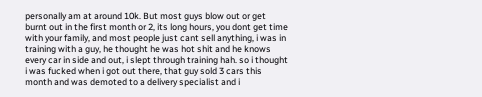personally am at around 10k. But most guys blow out or get burnt out in the first month or 2, its long hours, you dont get time with your family, and most people just cant sell anything, i was in training with a guy, he thought he was hot shit and he knows every car in side and out, i slept through training hah. so i thought i was fucked when i got out there, that guy sold 3 cars this month and was demoted to a delivery specialist and i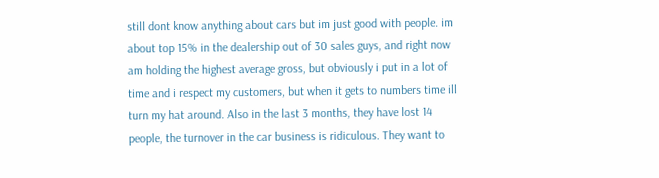still dont know anything about cars but im just good with people. im about top 15% in the dealership out of 30 sales guys, and right now am holding the highest average gross, but obviously i put in a lot of time and i respect my customers, but when it gets to numbers time ill turn my hat around. Also in the last 3 months, they have lost 14 people, the turnover in the car business is ridiculous. They want to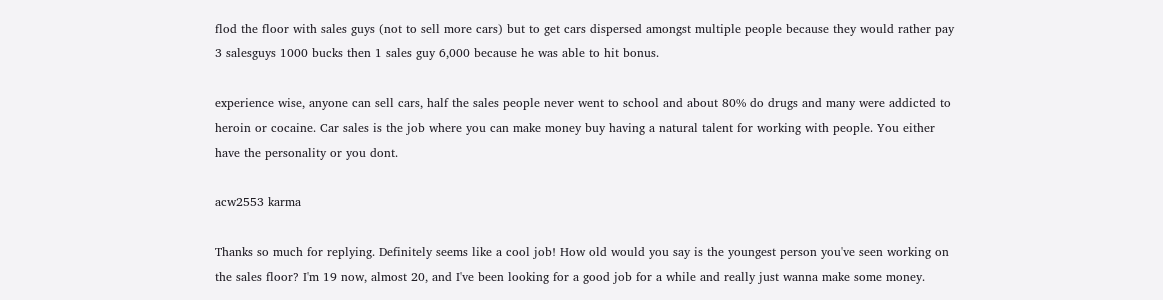flod the floor with sales guys (not to sell more cars) but to get cars dispersed amongst multiple people because they would rather pay 3 salesguys 1000 bucks then 1 sales guy 6,000 because he was able to hit bonus.

experience wise, anyone can sell cars, half the sales people never went to school and about 80% do drugs and many were addicted to heroin or cocaine. Car sales is the job where you can make money buy having a natural talent for working with people. You either have the personality or you dont.

acw2553 karma

Thanks so much for replying. Definitely seems like a cool job! How old would you say is the youngest person you've seen working on the sales floor? I'm 19 now, almost 20, and I've been looking for a good job for a while and really just wanna make some money.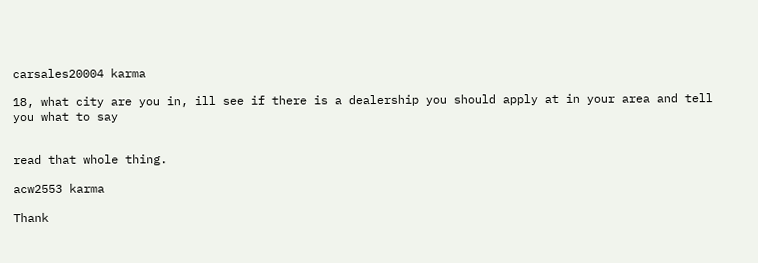carsales20004 karma

18, what city are you in, ill see if there is a dealership you should apply at in your area and tell you what to say


read that whole thing.

acw2553 karma

Thank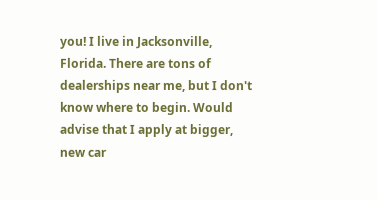you! I live in Jacksonville, Florida. There are tons of dealerships near me, but I don't know where to begin. Would advise that I apply at bigger, new car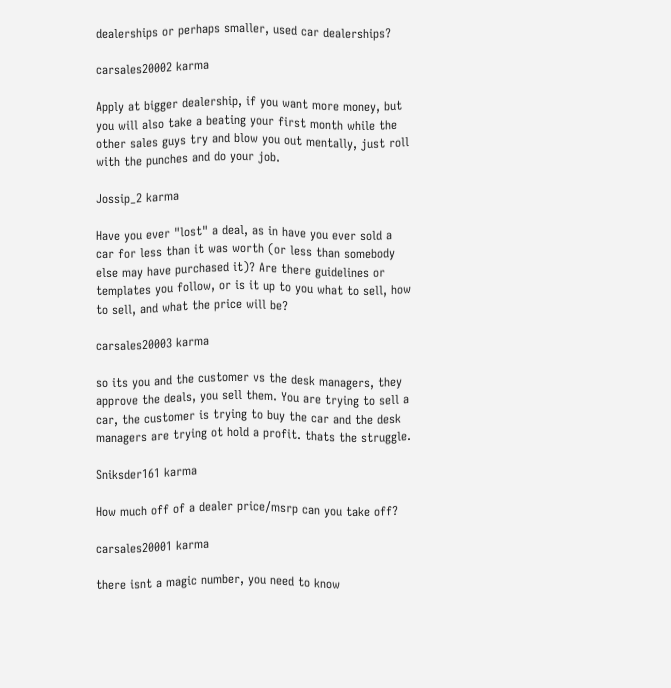dealerships or perhaps smaller, used car dealerships?

carsales20002 karma

Apply at bigger dealership, if you want more money, but you will also take a beating your first month while the other sales guys try and blow you out mentally, just roll with the punches and do your job.

Jossip_2 karma

Have you ever "lost" a deal, as in have you ever sold a car for less than it was worth (or less than somebody else may have purchased it)? Are there guidelines or templates you follow, or is it up to you what to sell, how to sell, and what the price will be?

carsales20003 karma

so its you and the customer vs the desk managers, they approve the deals, you sell them. You are trying to sell a car, the customer is trying to buy the car and the desk managers are trying ot hold a profit. thats the struggle.

Sniksder161 karma

How much off of a dealer price/msrp can you take off?

carsales20001 karma

there isnt a magic number, you need to know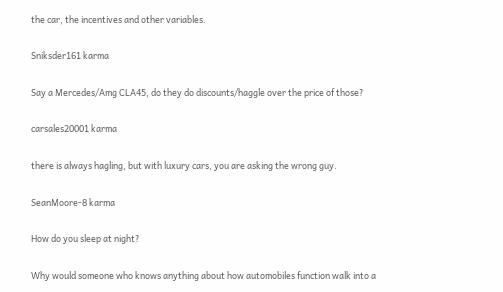the car, the incentives and other variables.

Sniksder161 karma

Say a Mercedes/Amg CLA45, do they do discounts/haggle over the price of those?

carsales20001 karma

there is always hagling, but with luxury cars, you are asking the wrong guy.

SeanMoore-8 karma

How do you sleep at night?

Why would someone who knows anything about how automobiles function walk into a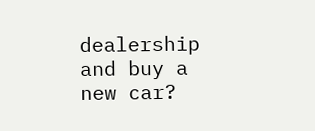dealership and buy a new car?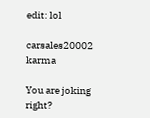edit: lol

carsales20002 karma

You are joking right?